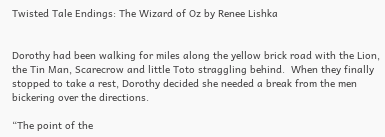Twisted Tale Endings: The Wizard of Oz by Renee Lishka


Dorothy had been walking for miles along the yellow brick road with the Lion, the Tin Man, Scarecrow and little Toto straggling behind.  When they finally stopped to take a rest, Dorothy decided she needed a break from the men bickering over the directions.

“The point of the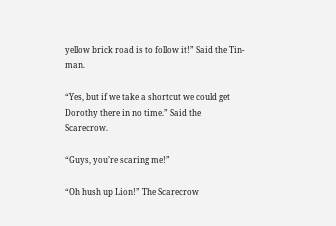yellow brick road is to follow it!” Said the Tin-man.

“Yes, but if we take a shortcut we could get Dorothy there in no time.” Said the Scarecrow.

“Guys, you’re scaring me!”

“Oh hush up Lion!” The Scarecrow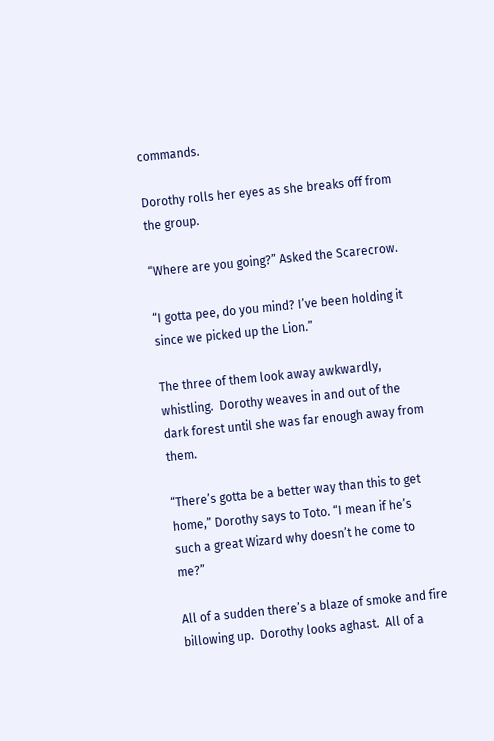commands.

Dorothy rolls her eyes as she breaks off from the group.

“Where are you going?” Asked the Scarecrow.

“I gotta pee, do you mind? I’ve been holding it since we picked up the Lion.”

The three of them look away awkwardly, whistling.  Dorothy weaves in and out of the dark forest until she was far enough away from them.

“There’s gotta be a better way than this to get home,” Dorothy says to Toto. “I mean if he’s such a great Wizard why doesn’t he come to me?”

All of a sudden there’s a blaze of smoke and fire billowing up.  Dorothy looks aghast.  All of a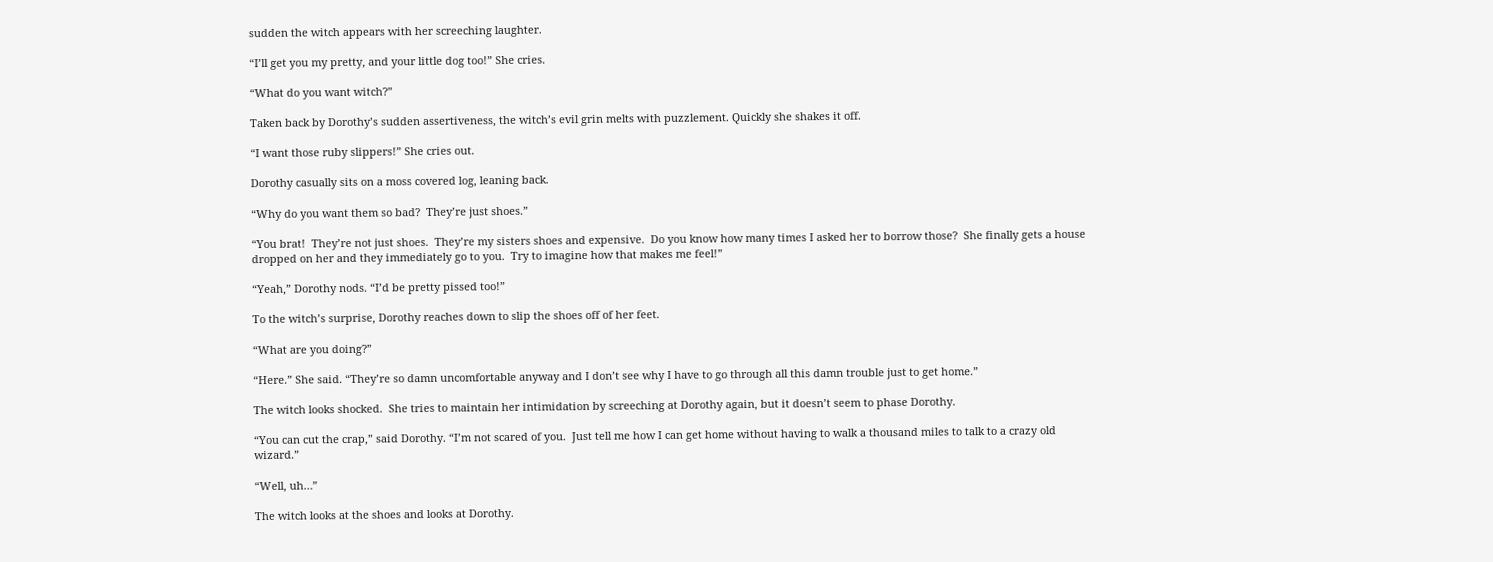sudden the witch appears with her screeching laughter.

“I’ll get you my pretty, and your little dog too!” She cries.

“What do you want witch?”

Taken back by Dorothy’s sudden assertiveness, the witch’s evil grin melts with puzzlement. Quickly she shakes it off.

“I want those ruby slippers!” She cries out.

Dorothy casually sits on a moss covered log, leaning back.

“Why do you want them so bad?  They’re just shoes.”

“You brat!  They’re not just shoes.  They’re my sisters shoes and expensive.  Do you know how many times I asked her to borrow those?  She finally gets a house dropped on her and they immediately go to you.  Try to imagine how that makes me feel!”

“Yeah,” Dorothy nods. “I’d be pretty pissed too!”

To the witch’s surprise, Dorothy reaches down to slip the shoes off of her feet.

“What are you doing?”

“Here.” She said. “They’re so damn uncomfortable anyway and I don’t see why I have to go through all this damn trouble just to get home.”

The witch looks shocked.  She tries to maintain her intimidation by screeching at Dorothy again, but it doesn’t seem to phase Dorothy.

“You can cut the crap,” said Dorothy. “I’m not scared of you.  Just tell me how I can get home without having to walk a thousand miles to talk to a crazy old wizard.”

“Well, uh…”

The witch looks at the shoes and looks at Dorothy.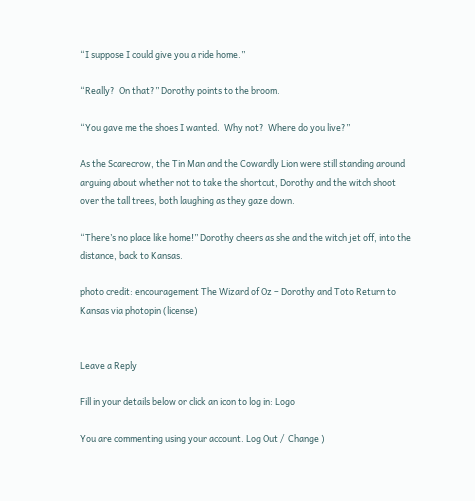“I suppose I could give you a ride home.”

“Really?  On that?” Dorothy points to the broom.

“You gave me the shoes I wanted.  Why not?  Where do you live?”

As the Scarecrow, the Tin Man and the Cowardly Lion were still standing around arguing about whether not to take the shortcut, Dorothy and the witch shoot over the tall trees, both laughing as they gaze down.

“There’s no place like home!” Dorothy cheers as she and the witch jet off, into the distance, back to Kansas.

photo credit: encouragement The Wizard of Oz – Dorothy and Toto Return to Kansas via photopin (license)


Leave a Reply

Fill in your details below or click an icon to log in: Logo

You are commenting using your account. Log Out /  Change )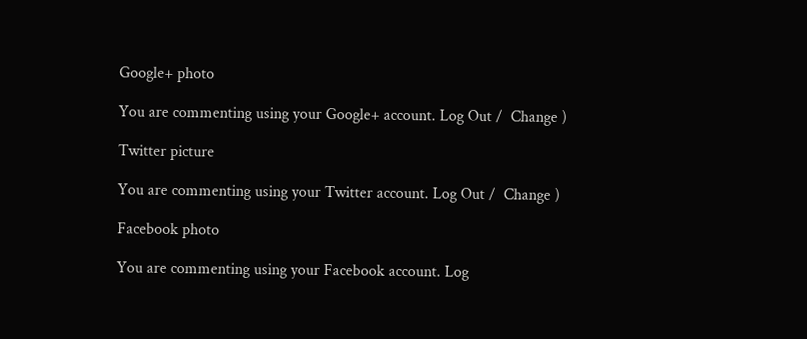Google+ photo

You are commenting using your Google+ account. Log Out /  Change )

Twitter picture

You are commenting using your Twitter account. Log Out /  Change )

Facebook photo

You are commenting using your Facebook account. Log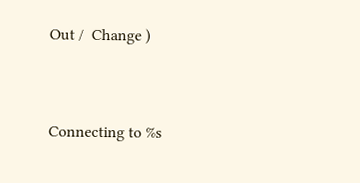Out /  Change )


Connecting to %s